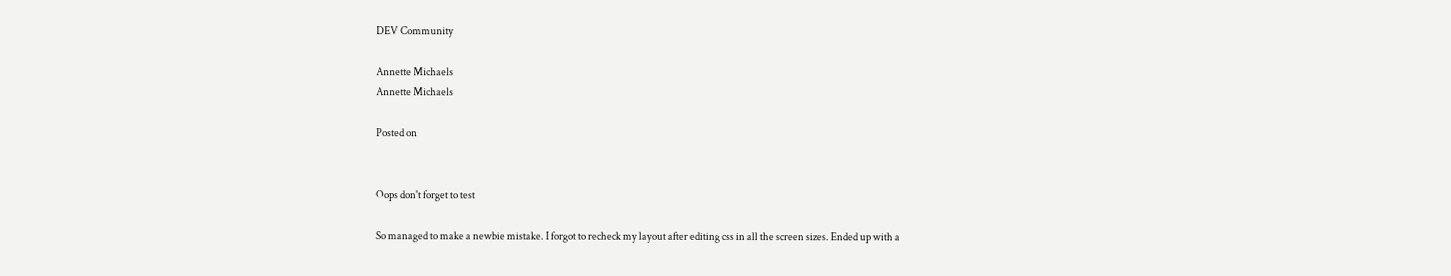DEV Community

Annette Michaels
Annette Michaels

Posted on


Oops don't forget to test

So managed to make a newbie mistake. I forgot to recheck my layout after editing css in all the screen sizes. Ended up with a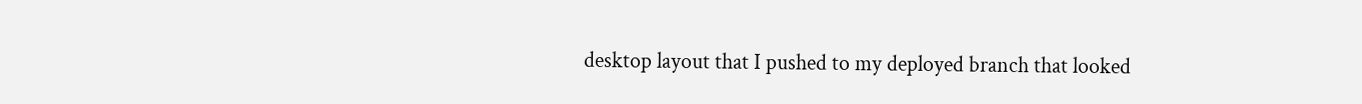desktop layout that I pushed to my deployed branch that looked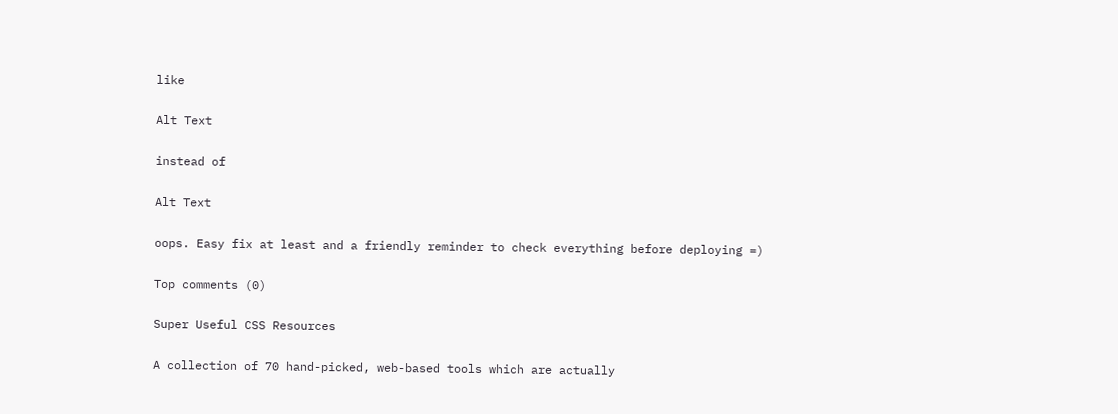like

Alt Text

instead of

Alt Text

oops. Easy fix at least and a friendly reminder to check everything before deploying =)

Top comments (0)

Super Useful CSS Resources

A collection of 70 hand-picked, web-based tools which are actually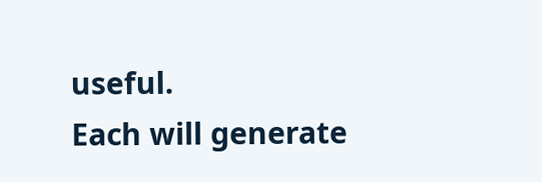useful.
Each will generate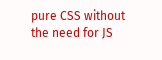pure CSS without the need for JS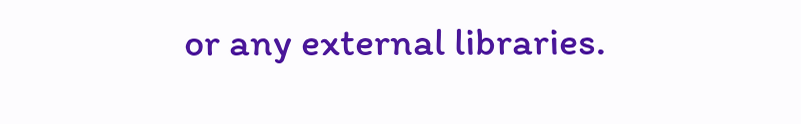or any external libraries.